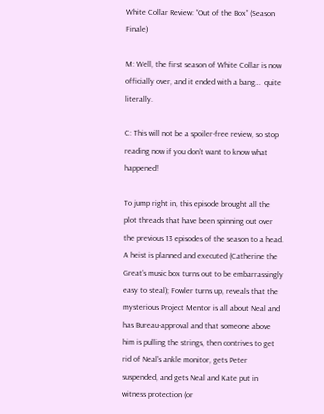White Collar Review: “Out of the Box” (Season Finale)

M: Well, the first season of White Collar is now officially over, and it ended with a bang…  quite literally.

C: This will not be a spoiler-free review, so stop reading now if you don’t want to know what happened!

To jump right in, this episode brought all the plot threads that have been spinning out over the previous 13 episodes of the season to a head.  A heist is planned and executed (Catherine the Great’s music box turns out to be embarrassingly easy to steal); Fowler turns up, reveals that the mysterious Project Mentor is all about Neal and has Bureau-approval and that someone above him is pulling the strings, then contrives to get rid of Neal’s ankle monitor, gets Peter suspended, and gets Neal and Kate put in witness protection (or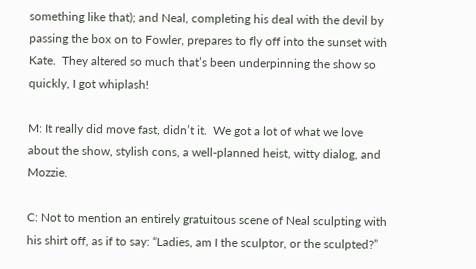something like that); and Neal, completing his deal with the devil by passing the box on to Fowler, prepares to fly off into the sunset with Kate.  They altered so much that’s been underpinning the show so quickly, I got whiplash!

M: It really did move fast, didn’t it.  We got a lot of what we love about the show, stylish cons, a well-planned heist, witty dialog, and Mozzie.

C: Not to mention an entirely gratuitous scene of Neal sculpting with his shirt off, as if to say: “Ladies, am I the sculptor, or the sculpted?”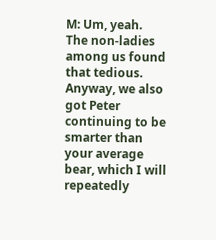M: Um, yeah.  The non-ladies among us found that tedious.  Anyway, we also got Peter continuing to be smarter than your average bear, which I will repeatedly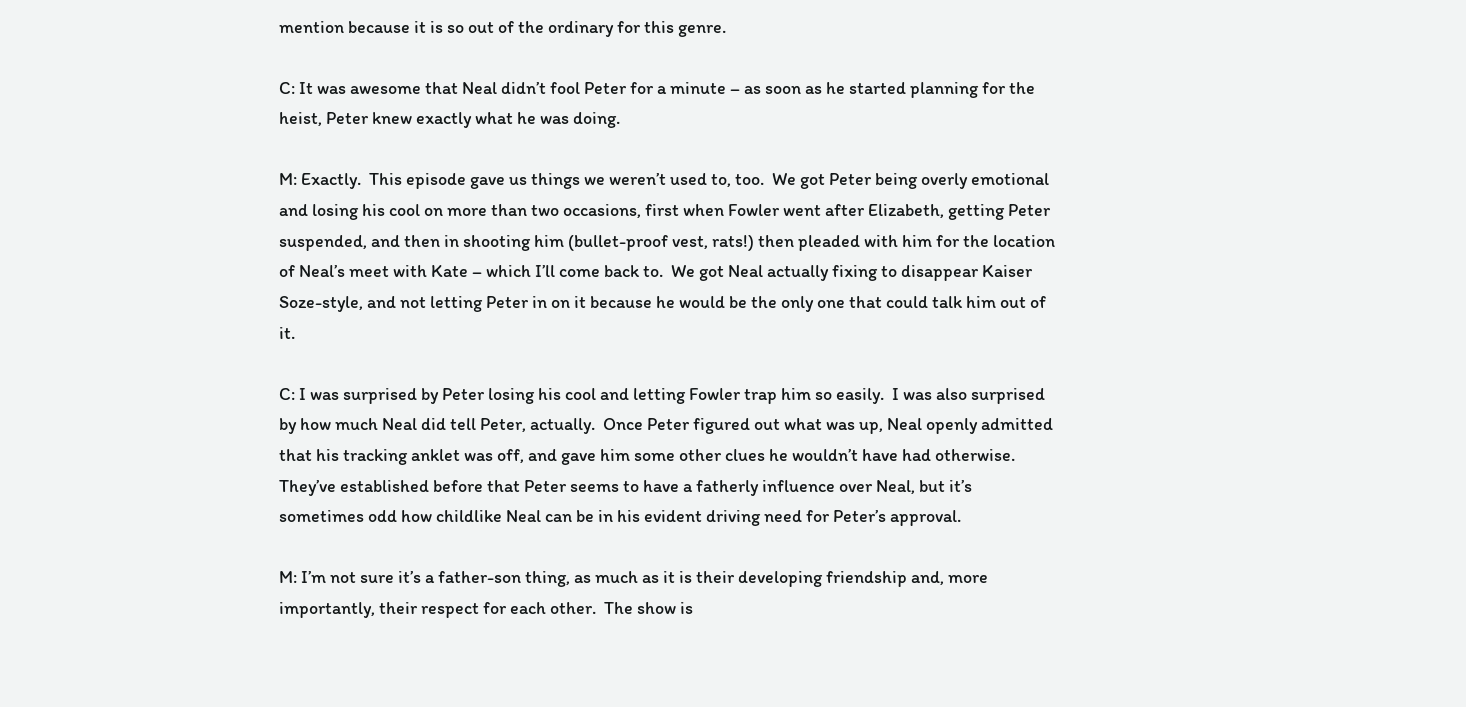mention because it is so out of the ordinary for this genre.

C: It was awesome that Neal didn’t fool Peter for a minute – as soon as he started planning for the heist, Peter knew exactly what he was doing.

M: Exactly.  This episode gave us things we weren’t used to, too.  We got Peter being overly emotional and losing his cool on more than two occasions, first when Fowler went after Elizabeth, getting Peter suspended, and then in shooting him (bullet-proof vest, rats!) then pleaded with him for the location of Neal’s meet with Kate – which I’ll come back to.  We got Neal actually fixing to disappear Kaiser Soze-style, and not letting Peter in on it because he would be the only one that could talk him out of it.

C: I was surprised by Peter losing his cool and letting Fowler trap him so easily.  I was also surprised by how much Neal did tell Peter, actually.  Once Peter figured out what was up, Neal openly admitted that his tracking anklet was off, and gave him some other clues he wouldn’t have had otherwise.  They’ve established before that Peter seems to have a fatherly influence over Neal, but it’s sometimes odd how childlike Neal can be in his evident driving need for Peter’s approval.

M: I’m not sure it’s a father-son thing, as much as it is their developing friendship and, more importantly, their respect for each other.  The show is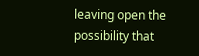leaving open the possibility that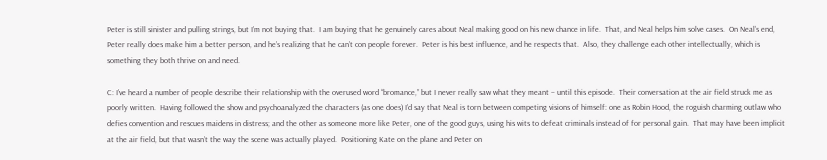Peter is still sinister and pulling strings, but I’m not buying that.  I am buying that he genuinely cares about Neal making good on his new chance in life.  That, and Neal helps him solve cases.  On Neal’s end, Peter really does make him a better person, and he’s realizing that he can’t con people forever.  Peter is his best influence, and he respects that.  Also, they challenge each other intellectually, which is something they both thrive on and need.

C: I’ve heard a number of people describe their relationship with the overused word “bromance,” but I never really saw what they meant – until this episode.  Their conversation at the air field struck me as poorly written.  Having followed the show and psychoanalyzed the characters (as one does) I’d say that Neal is torn between competing visions of himself: one as Robin Hood, the roguish charming outlaw who defies convention and rescues maidens in distress; and the other as someone more like Peter, one of the good guys, using his wits to defeat criminals instead of for personal gain.  That may have been implicit at the air field, but that wasn’t the way the scene was actually played.  Positioning Kate on the plane and Peter on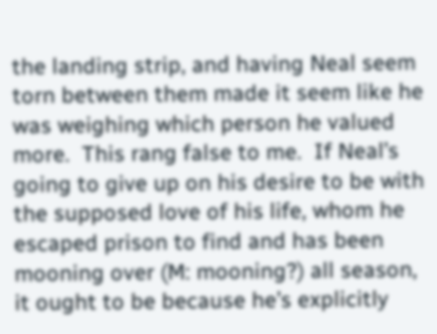the landing strip, and having Neal seem torn between them made it seem like he was weighing which person he valued more.  This rang false to me.  If Neal’s going to give up on his desire to be with the supposed love of his life, whom he escaped prison to find and has been mooning over (M: mooning?) all season, it ought to be because he’s explicitly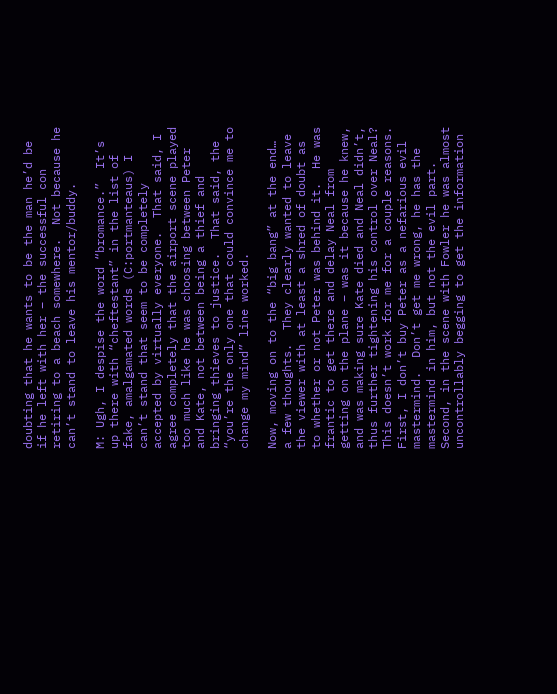doubting that he wants to be the man he’d be if he left with her – the successful con retiring to a beach somewhere.  Not because he can’t stand to leave his mentor/buddy.

M: Ugh, I despise the word “bromance.”  It’s up there with “cheftestant” in the list of fake, amalgamated words (C:portmanteaus) I can’t stand that seem to be completely accepted by virtually everyone.  That said, I agree completely that the airport scene played too much like he was choosing between Peter and Kate, not between being a thief and bringing thieves to justice.  That said, the “you’re the only one that could convince me to change my mind” line worked.

Now, moving on to the “big bang” at the end…  a few thoughts.  They clearly wanted to leave the viewer with at least a shred of doubt as to whether or not Peter was behind it.  He was frantic to get there and delay Neal from getting on the plane – was it because he knew, and was making sure Kate died and Neal didn’t, thus further tightening his control over Neal?  This doesn’t work for me for a couple reasons.  First, I don’t buy Peter as a nefarious evil mastermind.  Don’t get me wrong, he has the mastermind in him, but not the evil part.  Second, in the scene with Fowler he was almost uncontrollably begging to get the information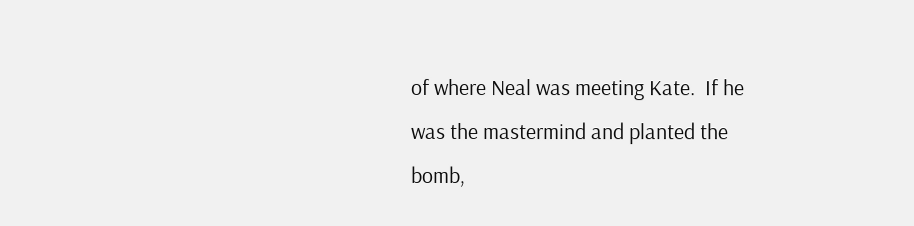of where Neal was meeting Kate.  If he was the mastermind and planted the bomb,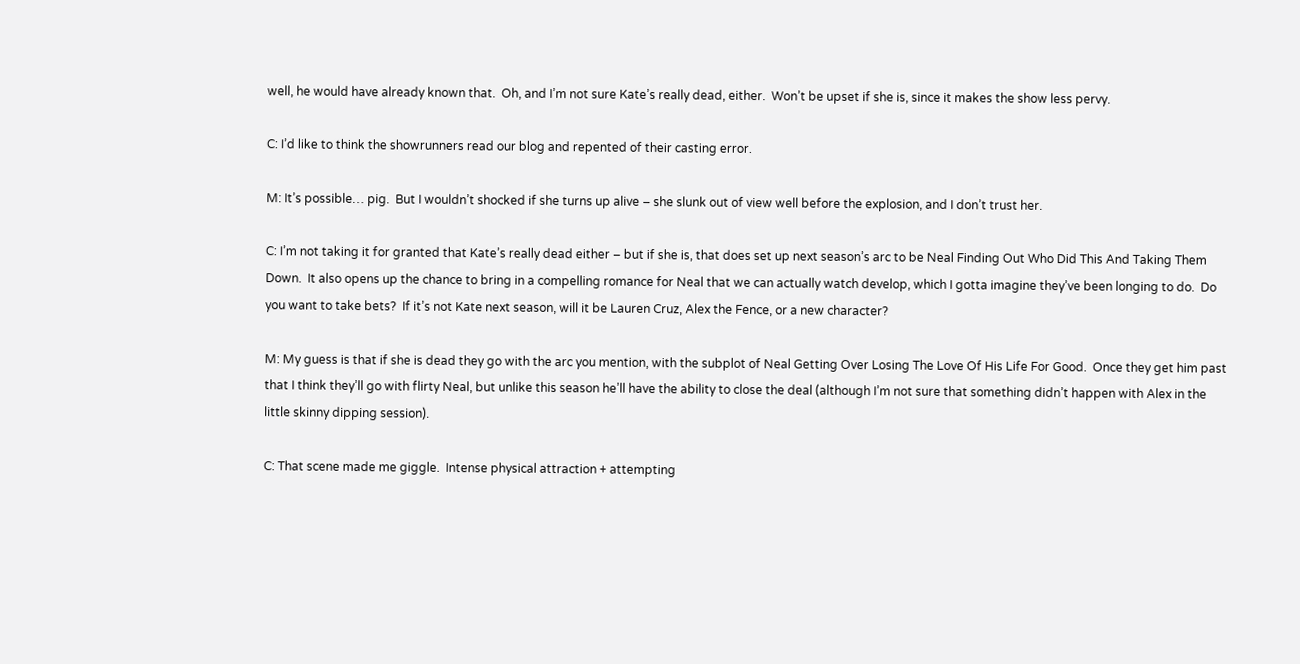well, he would have already known that.  Oh, and I’m not sure Kate’s really dead, either.  Won’t be upset if she is, since it makes the show less pervy.

C: I’d like to think the showrunners read our blog and repented of their casting error.

M: It’s possible… pig.  But I wouldn’t shocked if she turns up alive – she slunk out of view well before the explosion, and I don’t trust her.

C: I’m not taking it for granted that Kate’s really dead either – but if she is, that does set up next season’s arc to be Neal Finding Out Who Did This And Taking Them Down.  It also opens up the chance to bring in a compelling romance for Neal that we can actually watch develop, which I gotta imagine they’ve been longing to do.  Do you want to take bets?  If it’s not Kate next season, will it be Lauren Cruz, Alex the Fence, or a new character?

M: My guess is that if she is dead they go with the arc you mention, with the subplot of Neal Getting Over Losing The Love Of His Life For Good.  Once they get him past that I think they’ll go with flirty Neal, but unlike this season he’ll have the ability to close the deal (although I’m not sure that something didn’t happen with Alex in the little skinny dipping session).

C: That scene made me giggle.  Intense physical attraction + attempting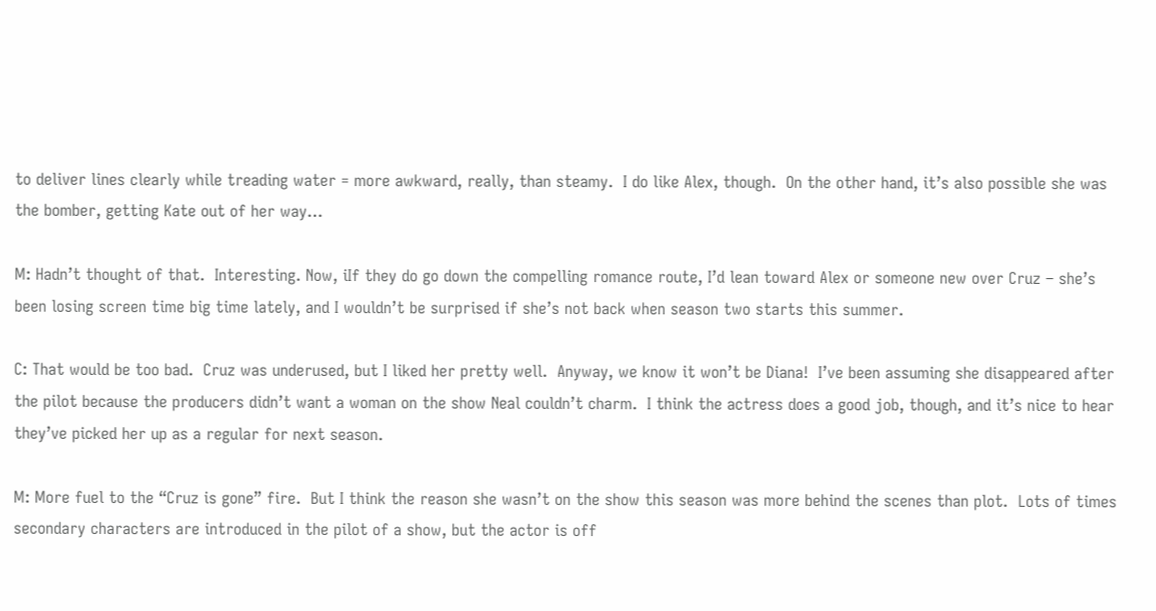to deliver lines clearly while treading water = more awkward, really, than steamy.  I do like Alex, though.  On the other hand, it’s also possible she was the bomber, getting Kate out of her way…

M: Hadn’t thought of that.  Interesting. Now, iIf they do go down the compelling romance route, I’d lean toward Alex or someone new over Cruz – she’s been losing screen time big time lately, and I wouldn’t be surprised if she’s not back when season two starts this summer.

C: That would be too bad.  Cruz was underused, but I liked her pretty well.  Anyway, we know it won’t be Diana!  I’ve been assuming she disappeared after the pilot because the producers didn’t want a woman on the show Neal couldn’t charm.  I think the actress does a good job, though, and it’s nice to hear they’ve picked her up as a regular for next season.

M: More fuel to the “Cruz is gone” fire.  But I think the reason she wasn’t on the show this season was more behind the scenes than plot.  Lots of times secondary characters are introduced in the pilot of a show, but the actor is off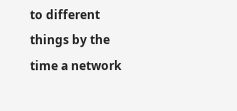to different things by the time a network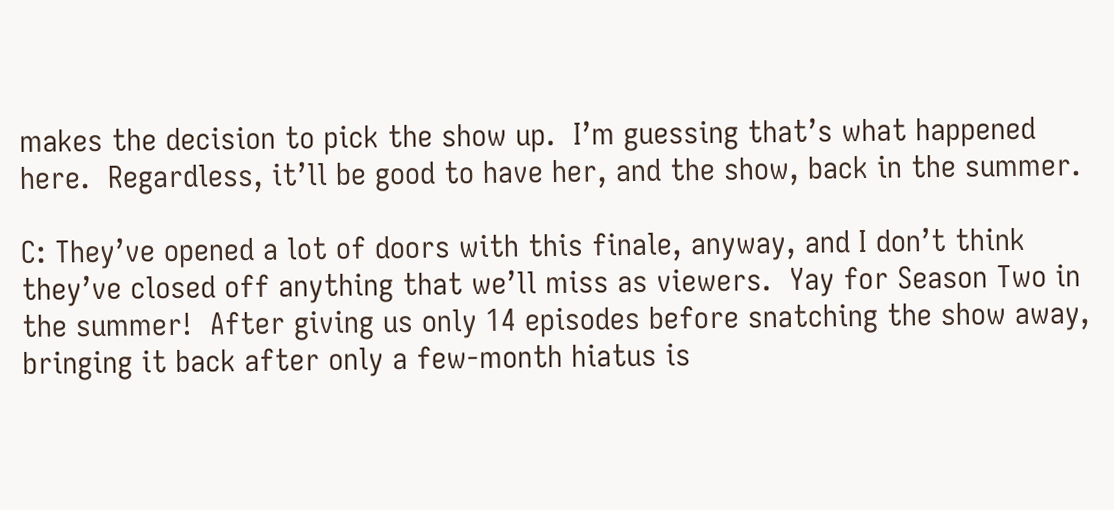makes the decision to pick the show up.  I’m guessing that’s what happened here.  Regardless, it’ll be good to have her, and the show, back in the summer.

C: They’ve opened a lot of doors with this finale, anyway, and I don’t think they’ve closed off anything that we’ll miss as viewers.  Yay for Season Two in the summer!  After giving us only 14 episodes before snatching the show away, bringing it back after only a few-month hiatus is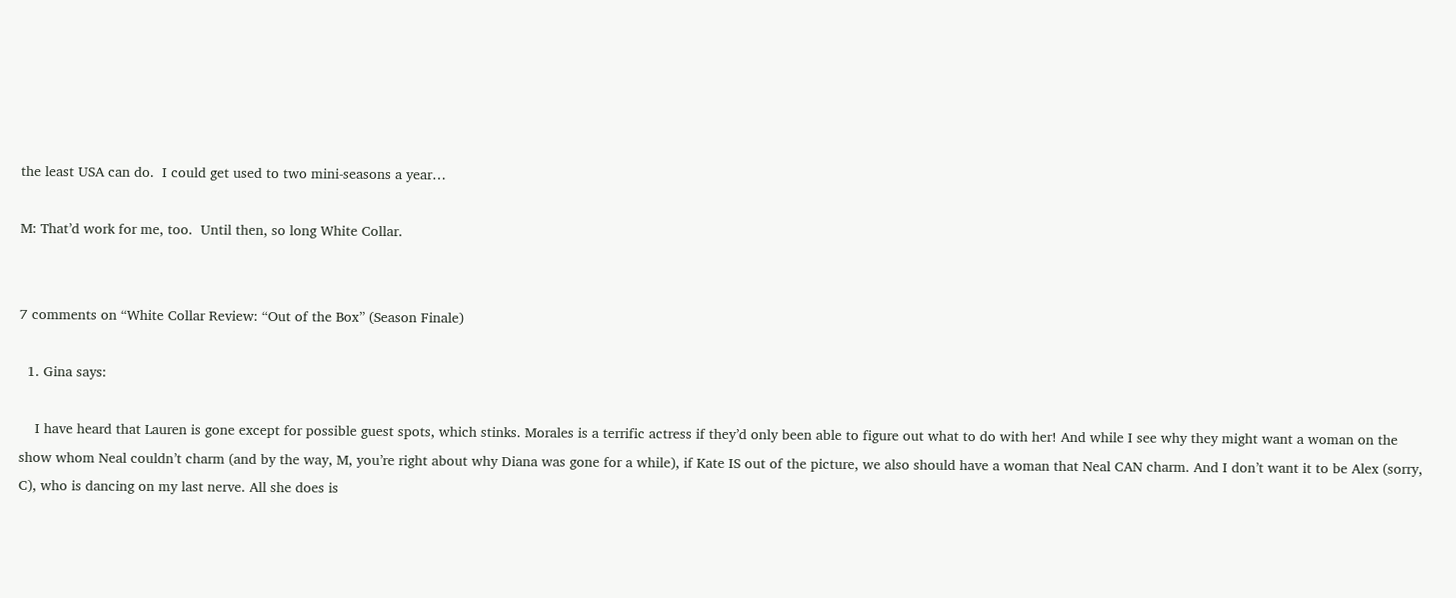the least USA can do.  I could get used to two mini-seasons a year…

M: That’d work for me, too.  Until then, so long White Collar.


7 comments on “White Collar Review: “Out of the Box” (Season Finale)

  1. Gina says:

    I have heard that Lauren is gone except for possible guest spots, which stinks. Morales is a terrific actress if they’d only been able to figure out what to do with her! And while I see why they might want a woman on the show whom Neal couldn’t charm (and by the way, M, you’re right about why Diana was gone for a while), if Kate IS out of the picture, we also should have a woman that Neal CAN charm. And I don’t want it to be Alex (sorry, C), who is dancing on my last nerve. All she does is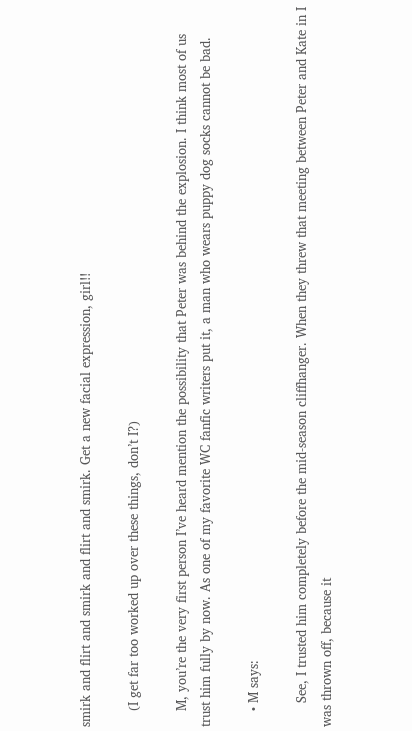smirk and flirt and smirk and flirt and smirk. Get a new facial expression, girl!!

    (I get far too worked up over these things, don’t I?)

    M, you’re the very first person I’ve heard mention the possibility that Peter was behind the explosion. I think most of us trust him fully by now. As one of my favorite WC fanfic writers put it, a man who wears puppy dog socks cannot be bad.

    • M says:

      See, I trusted him completely before the mid-season cliffhanger. When they threw that meeting between Peter and Kate in I was thrown off, because it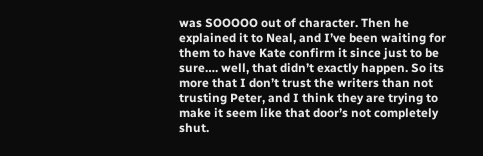was SOOOOO out of character. Then he explained it to Neal, and I’ve been waiting for them to have Kate confirm it since just to be sure…. well, that didn’t exactly happen. So its more that I don’t trust the writers than not trusting Peter, and I think they are trying to make it seem like that door’s not completely shut.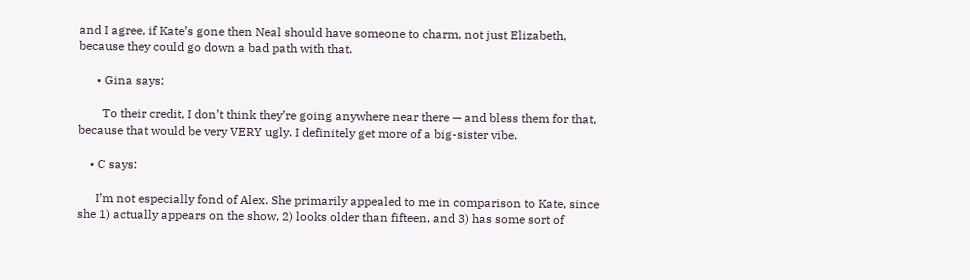and I agree, if Kate’s gone then Neal should have someone to charm, not just Elizabeth, because they could go down a bad path with that.

      • Gina says:

        To their credit, I don’t think they’re going anywhere near there — and bless them for that, because that would be very VERY ugly. I definitely get more of a big-sister vibe.

    • C says:

      I’m not especially fond of Alex. She primarily appealed to me in comparison to Kate, since she 1) actually appears on the show, 2) looks older than fifteen, and 3) has some sort of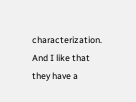characterization. And I like that they have a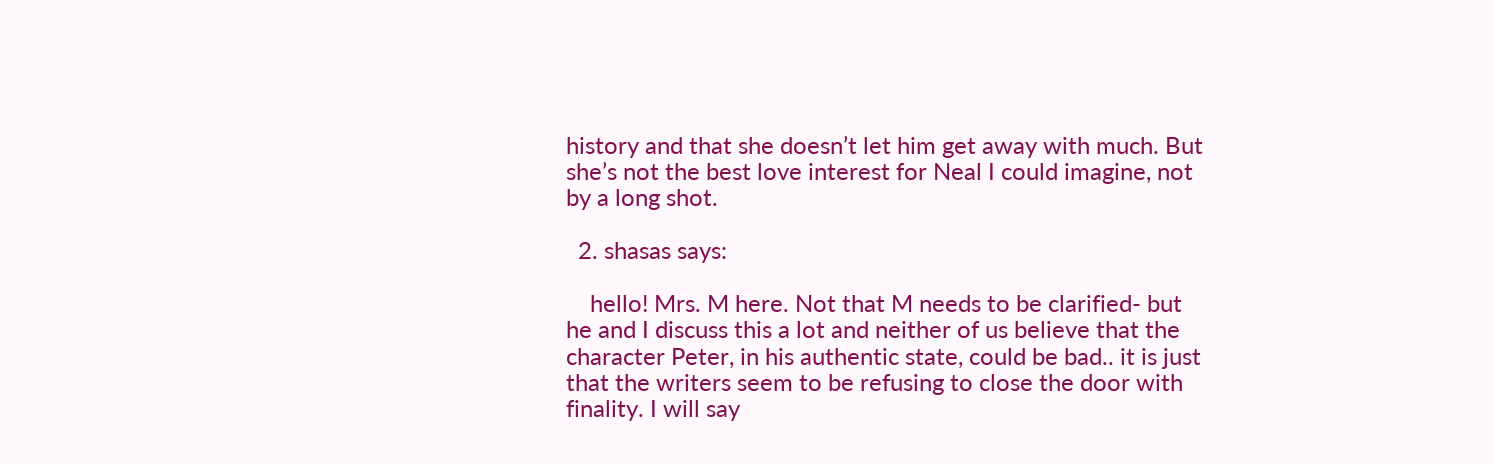history and that she doesn’t let him get away with much. But she’s not the best love interest for Neal I could imagine, not by a long shot.

  2. shasas says:

    hello! Mrs. M here. Not that M needs to be clarified- but he and I discuss this a lot and neither of us believe that the character Peter, in his authentic state, could be bad.. it is just that the writers seem to be refusing to close the door with finality. I will say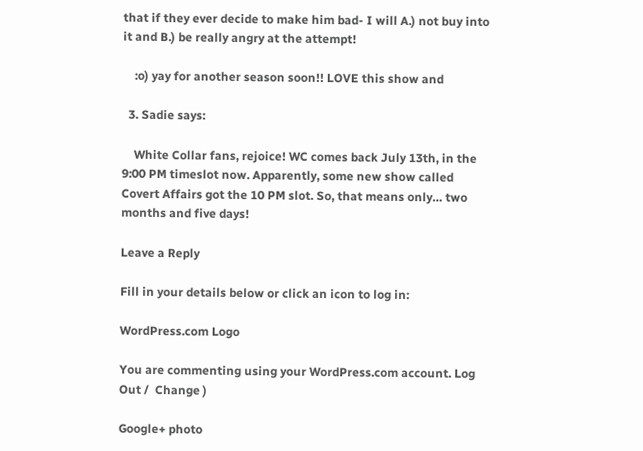that if they ever decide to make him bad- I will A.) not buy into it and B.) be really angry at the attempt!

    :o) yay for another season soon!! LOVE this show and

  3. Sadie says:

    White Collar fans, rejoice! WC comes back July 13th, in the 9:00 PM timeslot now. Apparently, some new show called Covert Affairs got the 10 PM slot. So, that means only… two months and five days!

Leave a Reply

Fill in your details below or click an icon to log in:

WordPress.com Logo

You are commenting using your WordPress.com account. Log Out /  Change )

Google+ photo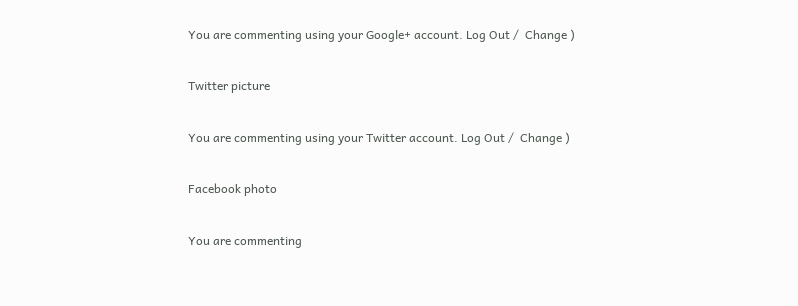You are commenting using your Google+ account. Log Out /  Change )

Twitter picture

You are commenting using your Twitter account. Log Out /  Change )

Facebook photo

You are commenting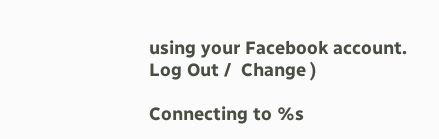using your Facebook account. Log Out /  Change )

Connecting to %s